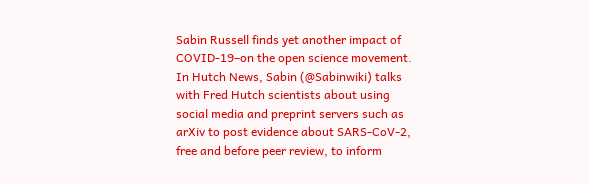Sabin Russell finds yet another impact of COVID-19–on the open science movement. In Hutch News, Sabin (@Sabinwiki) talks with Fred Hutch scientists about using social media and preprint servers such as arXiv to post evidence about SARS-CoV-2, free and before peer review, to inform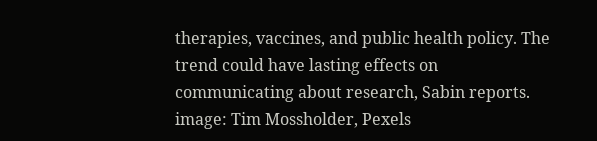therapies, vaccines, and public health policy. The trend could have lasting effects on communicating about research, Sabin reports. image: Tim Mossholder, Pexels